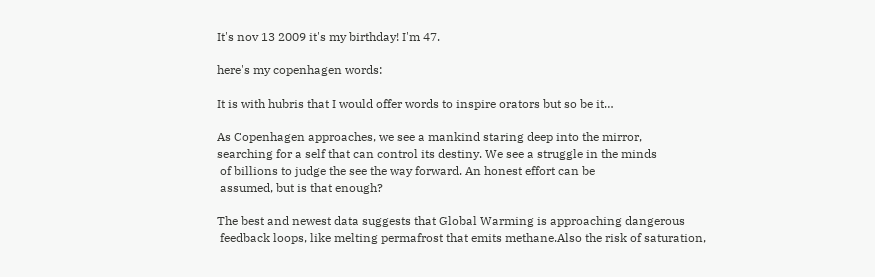It's nov 13 2009 it's my birthday! I'm 47.

here's my copenhagen words:

It is with hubris that I would offer words to inspire orators but so be it…

As Copenhagen approaches, we see a mankind staring deep into the mirror,
searching for a self that can control its destiny. We see a struggle in the minds
 of billions to judge the see the way forward. An honest effort can be
 assumed, but is that enough?

The best and newest data suggests that Global Warming is approaching dangerous
 feedback loops, like melting permafrost that emits methane.Also the risk of saturation,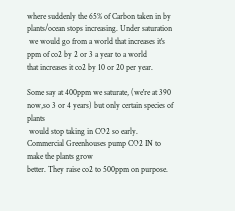where suddenly the 65% of Carbon taken in by plants/ocean stops increasing. Under saturation
 we would go from a world that increases it's ppm of co2 by 2 or 3 a year to a world
that increases it co2 by 10 or 20 per year.

Some say at 400ppm we saturate, (we're at 390 now,so 3 or 4 years) but only certain species of plants
 would stop taking in CO2 so early. Commercial Greenhouses pump CO2 IN to make the plants grow
better. They raise co2 to 500ppm on purpose.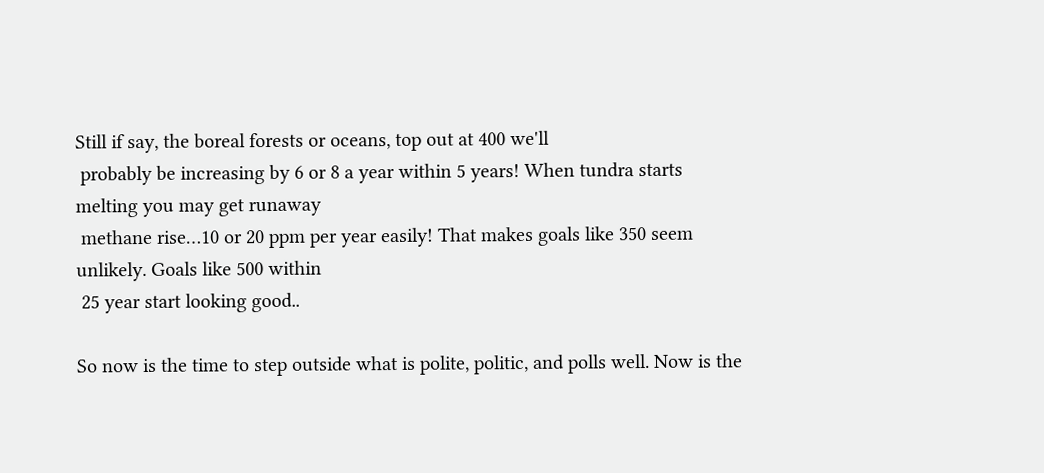Still if say, the boreal forests or oceans, top out at 400 we'll
 probably be increasing by 6 or 8 a year within 5 years! When tundra starts melting you may get runaway
 methane rise…10 or 20 ppm per year easily! That makes goals like 350 seem unlikely. Goals like 500 within
 25 year start looking good..

So now is the time to step outside what is polite, politic, and polls well. Now is the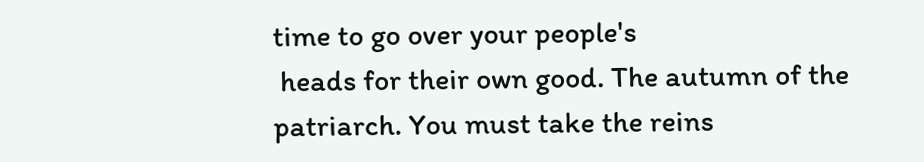time to go over your people's
 heads for their own good. The autumn of the patriarch. You must take the reins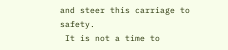and steer this carriage to safety.
 It is not a time to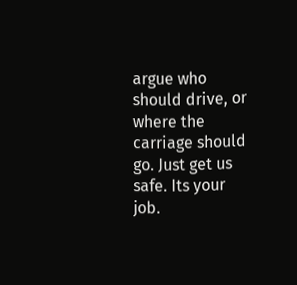argue who should drive, or where the carriage should go. Just get us safe. Its your job.